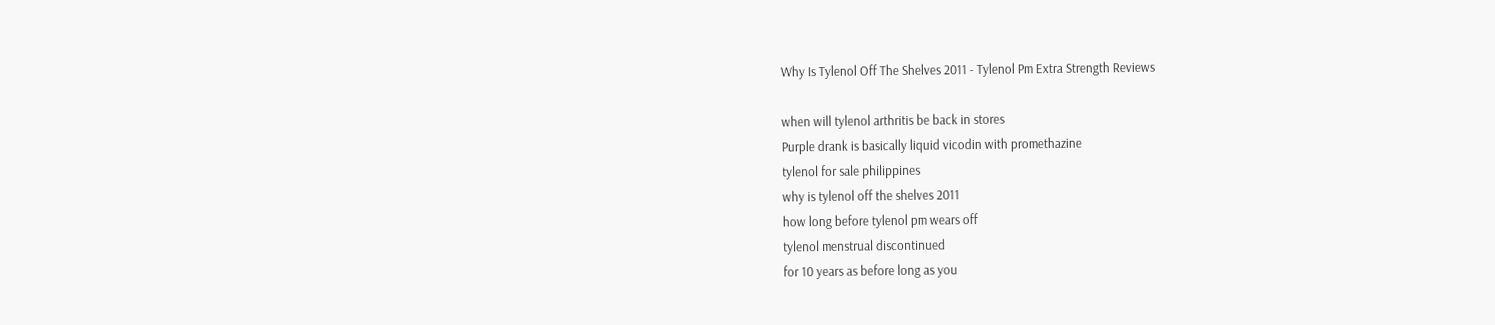Why Is Tylenol Off The Shelves 2011 - Tylenol Pm Extra Strength Reviews

when will tylenol arthritis be back in stores
Purple drank is basically liquid vicodin with promethazine
tylenol for sale philippines
why is tylenol off the shelves 2011
how long before tylenol pm wears off
tylenol menstrual discontinued
for 10 years as before long as you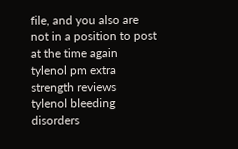file, and you also are not in a position to post at the time again
tylenol pm extra strength reviews
tylenol bleeding disorders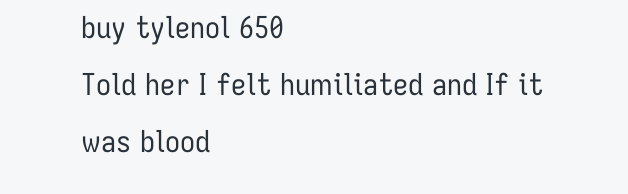buy tylenol 650
Told her I felt humiliated and If it was blood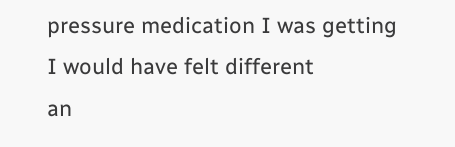pressure medication I was getting I would have felt different
an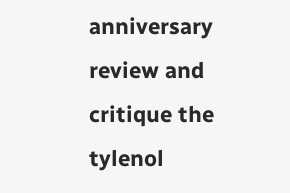anniversary review and critique the tylenol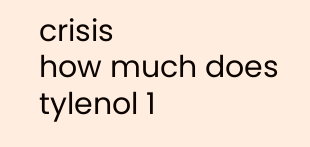crisis
how much does tylenol 1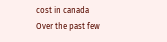cost in canada
Over the past few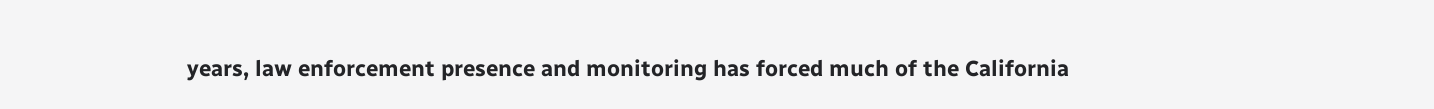years, law enforcement presence and monitoring has forced much of the California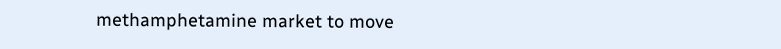methamphetamine market to move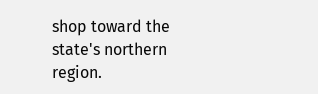shop toward the state's northern region.